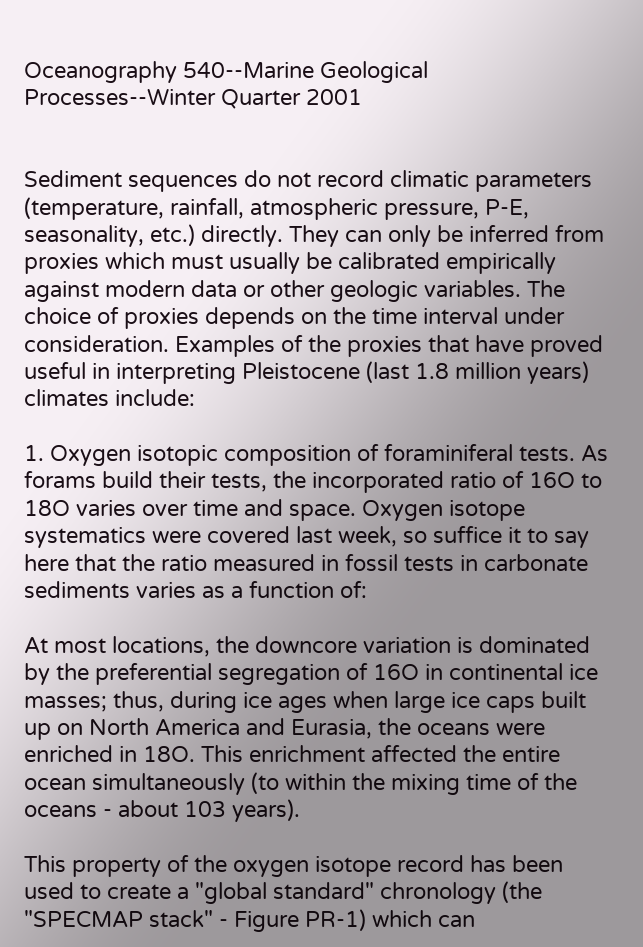Oceanography 540--Marine Geological Processes--Winter Quarter 2001


Sediment sequences do not record climatic parameters (temperature, rainfall, atmospheric pressure, P-E, seasonality, etc.) directly. They can only be inferred from proxies which must usually be calibrated empirically against modern data or other geologic variables. The choice of proxies depends on the time interval under consideration. Examples of the proxies that have proved useful in interpreting Pleistocene (last 1.8 million years) climates include:

1. Oxygen isotopic composition of foraminiferal tests. As forams build their tests, the incorporated ratio of 16O to 18O varies over time and space. Oxygen isotope systematics were covered last week, so suffice it to say here that the ratio measured in fossil tests in carbonate sediments varies as a function of:

At most locations, the downcore variation is dominated by the preferential segregation of 16O in continental ice masses; thus, during ice ages when large ice caps built up on North America and Eurasia, the oceans were enriched in 18O. This enrichment affected the entire ocean simultaneously (to within the mixing time of the oceans - about 103 years).

This property of the oxygen isotope record has been used to create a "global standard" chronology (the "SPECMAP stack" - Figure PR-1) which can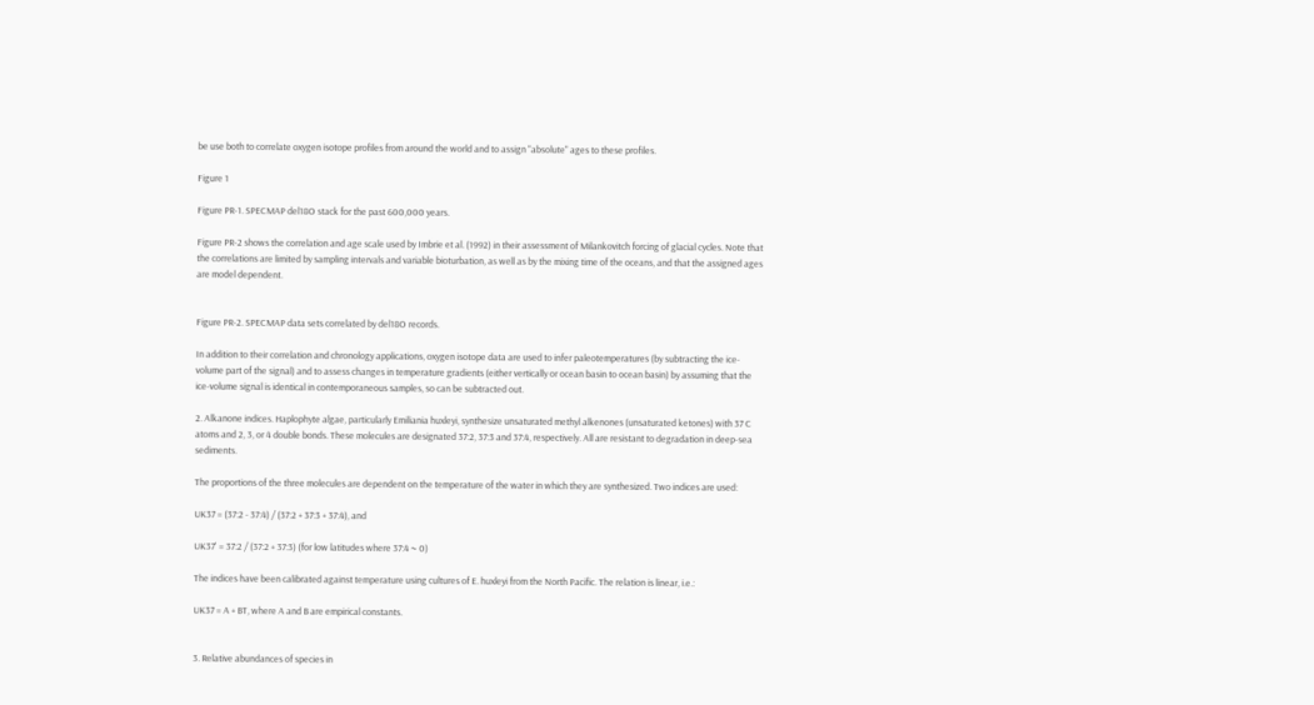be use both to correlate oxygen isotope profiles from around the world and to assign "absolute" ages to these profiles.

Figure 1

Figure PR-1. SPECMAP del18O stack for the past 600,000 years.

Figure PR-2 shows the correlation and age scale used by Imbrie et al. (1992) in their assessment of Milankovitch forcing of glacial cycles. Note that the correlations are limited by sampling intervals and variable bioturbation, as well as by the mixing time of the oceans, and that the assigned ages are model dependent.


Figure PR-2. SPECMAP data sets correlated by del18O records.

In addition to their correlation and chronology applications, oxygen isotope data are used to infer paleotemperatures (by subtracting the ice-volume part of the signal) and to assess changes in temperature gradients (either vertically or ocean basin to ocean basin) by assuming that the ice-volume signal is identical in contemporaneous samples, so can be subtracted out.

2. Alkanone indices. Haplophyte algae, particularly Emiliania huxleyi, synthesize unsaturated methyl alkenones (unsaturated ketones) with 37 C atoms and 2, 3, or 4 double bonds. These molecules are designated 37:2, 37:3 and 37:4, respectively. All are resistant to degradation in deep-sea sediments.

The proportions of the three molecules are dependent on the temperature of the water in which they are synthesized. Two indices are used:

UK37 = (37:2 - 37:4) / (37:2 + 37:3 + 37:4), and

UK37' = 37:2 / (37:2 + 37:3) (for low latitudes where 37:4 ~ 0)

The indices have been calibrated against temperature using cultures of E. huxleyi from the North Pacific. The relation is linear, i.e.:

UK37 = A + BT, where A and B are empirical constants.


3. Relative abundances of species in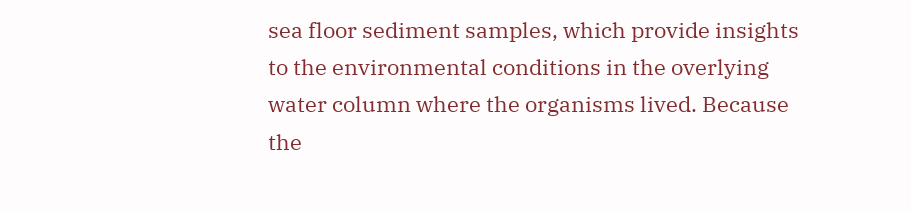sea floor sediment samples, which provide insights to the environmental conditions in the overlying water column where the organisms lived. Because the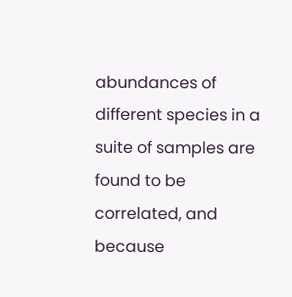abundances of different species in a suite of samples are found to be correlated, and because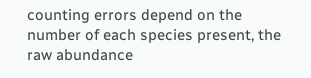counting errors depend on the number of each species present, the raw abundance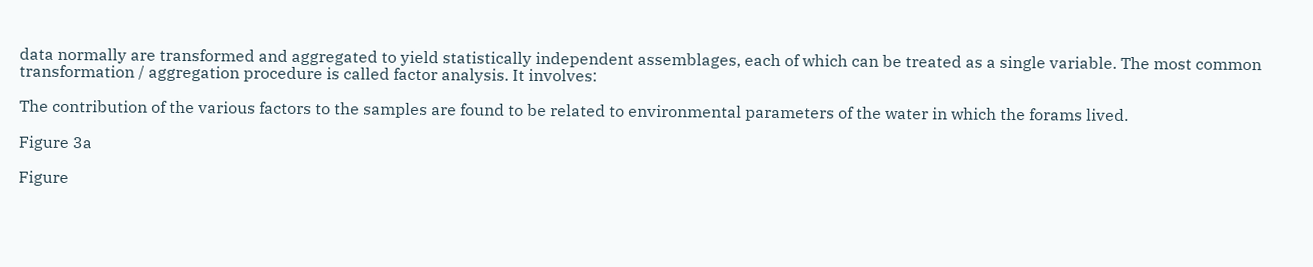data normally are transformed and aggregated to yield statistically independent assemblages, each of which can be treated as a single variable. The most common transformation / aggregation procedure is called factor analysis. It involves:

The contribution of the various factors to the samples are found to be related to environmental parameters of the water in which the forams lived.

Figure 3a

Figure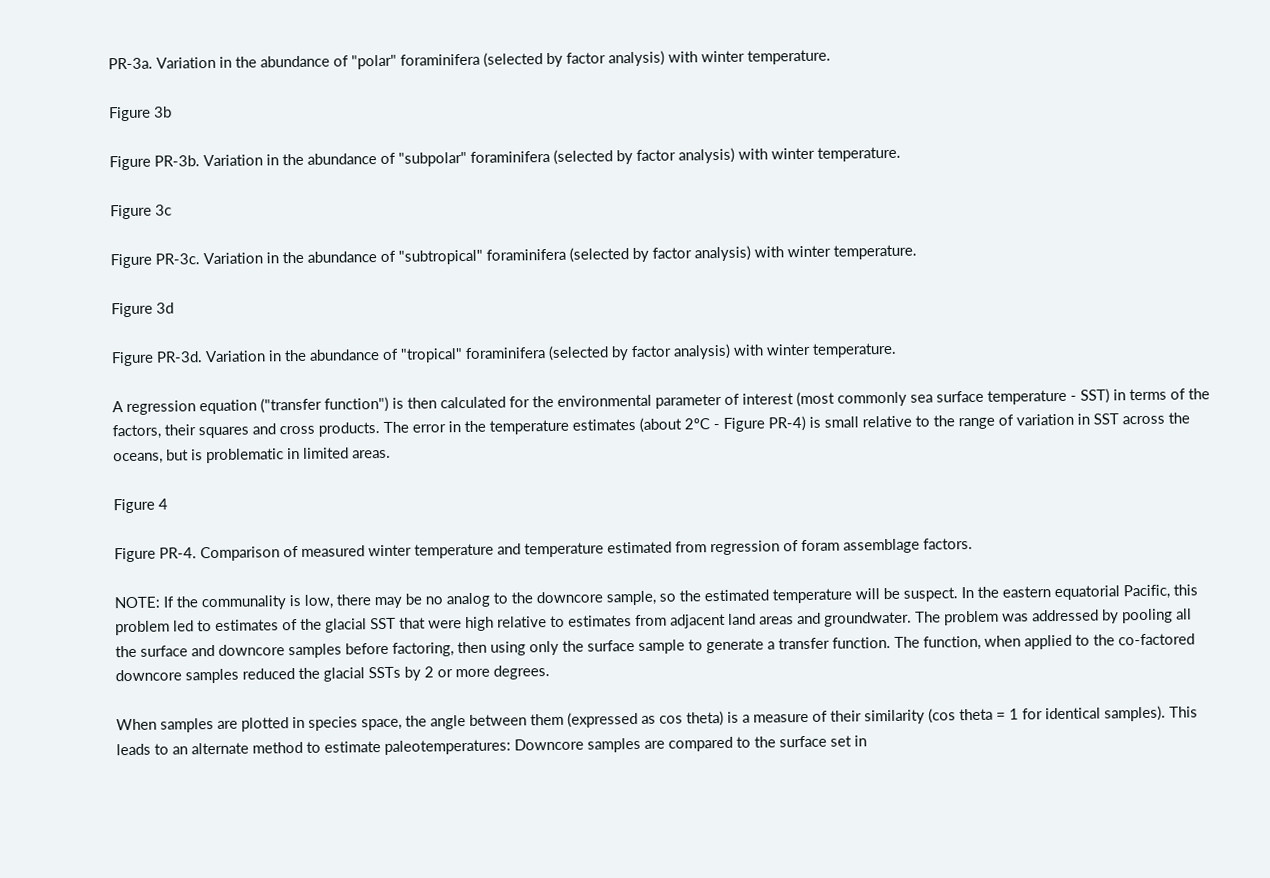PR-3a. Variation in the abundance of "polar" foraminifera (selected by factor analysis) with winter temperature.

Figure 3b

Figure PR-3b. Variation in the abundance of "subpolar" foraminifera (selected by factor analysis) with winter temperature.

Figure 3c

Figure PR-3c. Variation in the abundance of "subtropical" foraminifera (selected by factor analysis) with winter temperature.

Figure 3d

Figure PR-3d. Variation in the abundance of "tropical" foraminifera (selected by factor analysis) with winter temperature.

A regression equation ("transfer function") is then calculated for the environmental parameter of interest (most commonly sea surface temperature - SST) in terms of the factors, their squares and cross products. The error in the temperature estimates (about 2ºC - Figure PR-4) is small relative to the range of variation in SST across the oceans, but is problematic in limited areas.

Figure 4

Figure PR-4. Comparison of measured winter temperature and temperature estimated from regression of foram assemblage factors.

NOTE: If the communality is low, there may be no analog to the downcore sample, so the estimated temperature will be suspect. In the eastern equatorial Pacific, this problem led to estimates of the glacial SST that were high relative to estimates from adjacent land areas and groundwater. The problem was addressed by pooling all the surface and downcore samples before factoring, then using only the surface sample to generate a transfer function. The function, when applied to the co-factored downcore samples reduced the glacial SSTs by 2 or more degrees.

When samples are plotted in species space, the angle between them (expressed as cos theta) is a measure of their similarity (cos theta = 1 for identical samples). This leads to an alternate method to estimate paleotemperatures: Downcore samples are compared to the surface set in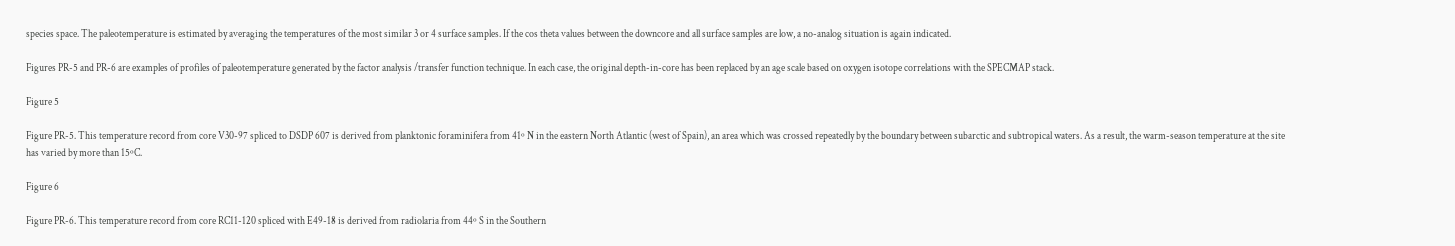species space. The paleotemperature is estimated by averaging the temperatures of the most similar 3 or 4 surface samples. If the cos theta values between the downcore and all surface samples are low, a no-analog situation is again indicated.

Figures PR-5 and PR-6 are examples of profiles of paleotemperature generated by the factor analysis /transfer function technique. In each case, the original depth-in-core has been replaced by an age scale based on oxygen isotope correlations with the SPECMAP stack.

Figure 5

Figure PR-5. This temperature record from core V30-97 spliced to DSDP 607 is derived from planktonic foraminifera from 41º N in the eastern North Atlantic (west of Spain), an area which was crossed repeatedly by the boundary between subarctic and subtropical waters. As a result, the warm-season temperature at the site has varied by more than 15ºC.

Figure 6

Figure PR-6. This temperature record from core RC11-120 spliced with E49-18 is derived from radiolaria from 44º S in the Southern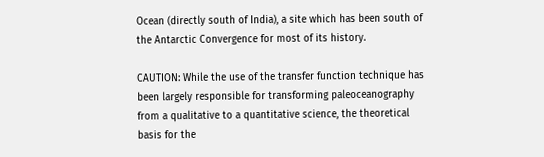Ocean (directly south of India), a site which has been south of the Antarctic Convergence for most of its history.

CAUTION: While the use of the transfer function technique has been largely responsible for transforming paleoceanography from a qualitative to a quantitative science, the theoretical basis for the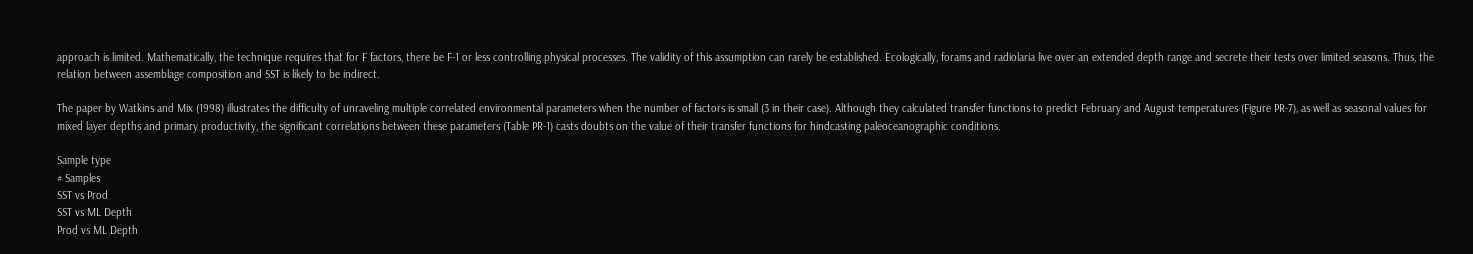approach is limited. Mathematically, the technique requires that for F factors, there be F-1 or less controlling physical processes. The validity of this assumption can rarely be established. Ecologically, forams and radiolaria live over an extended depth range and secrete their tests over limited seasons. Thus, the relation between assemblage composition and SST is likely to be indirect.

The paper by Watkins and Mix (1998) illustrates the difficulty of unraveling multiple correlated environmental parameters when the number of factors is small (3 in their case). Although they calculated transfer functions to predict February and August temperatures (Figure PR-7), as well as seasonal values for mixed layer depths and primary productivity, the significant correlations between these parameters (Table PR-1) casts doubts on the value of their transfer functions for hindcasting paleoceanographic conditions.

Sample type
# Samples
SST vs Prod
SST vs ML Depth
Prod vs ML Depth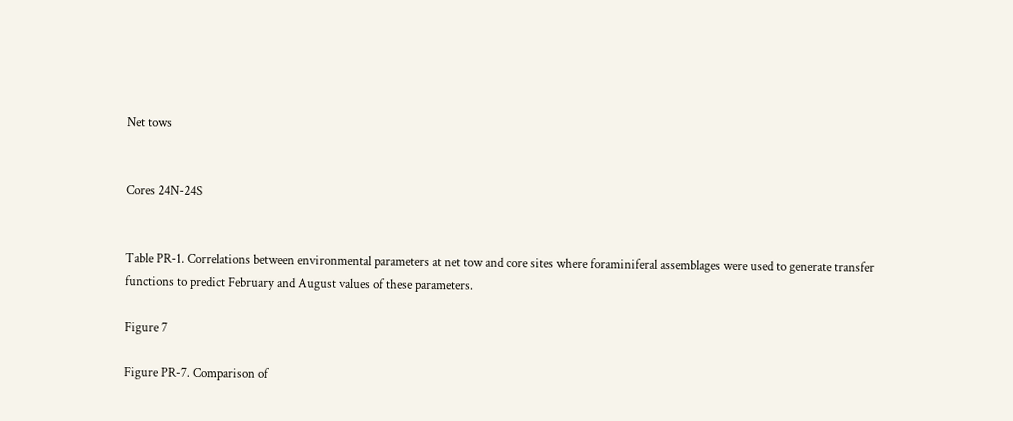Net tows


Cores 24N-24S


Table PR-1. Correlations between environmental parameters at net tow and core sites where foraminiferal assemblages were used to generate transfer functions to predict February and August values of these parameters.

Figure 7

Figure PR-7. Comparison of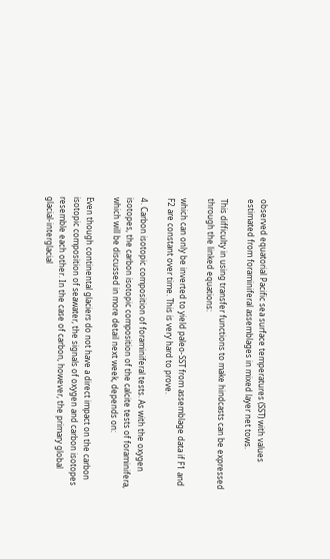observed equatorial Pacific sea surface temperatures (SST) with values estimated from foraminiferal assemblages in mixed layer net tows.

This difficulty in using transfer functions to make hindcasts can be expressed through the linked equations:

which can only be inverted to yield paleo-SST from assemblage data if F1 and F2 are constant over time. This is very hard to prove.

4. Carbon isotopic composition of foraminiferal tests. As with the oxygen isotopes, the carbon isotopic composition of the calcite tests of foraminifera, which will be discussed in more detail next week, depends on:

Even though continental glaciers do not have a direct impact on the carbon isotopic composition of seawater, the signals of oxygen and carbon isotopes resemble each other. In the case of carbon, however, the primary global glacial-interglacial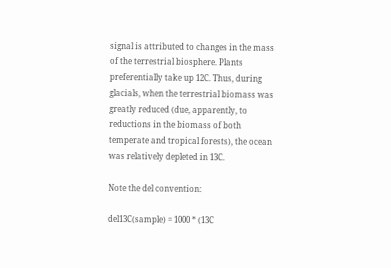signal is attributed to changes in the mass of the terrestrial biosphere. Plants preferentially take up 12C. Thus, during glacials, when the terrestrial biomass was greatly reduced (due, apparently, to reductions in the biomass of both temperate and tropical forests), the ocean was relatively depleted in 13C.

Note the del convention:

del13C(sample) = 1000 * (13C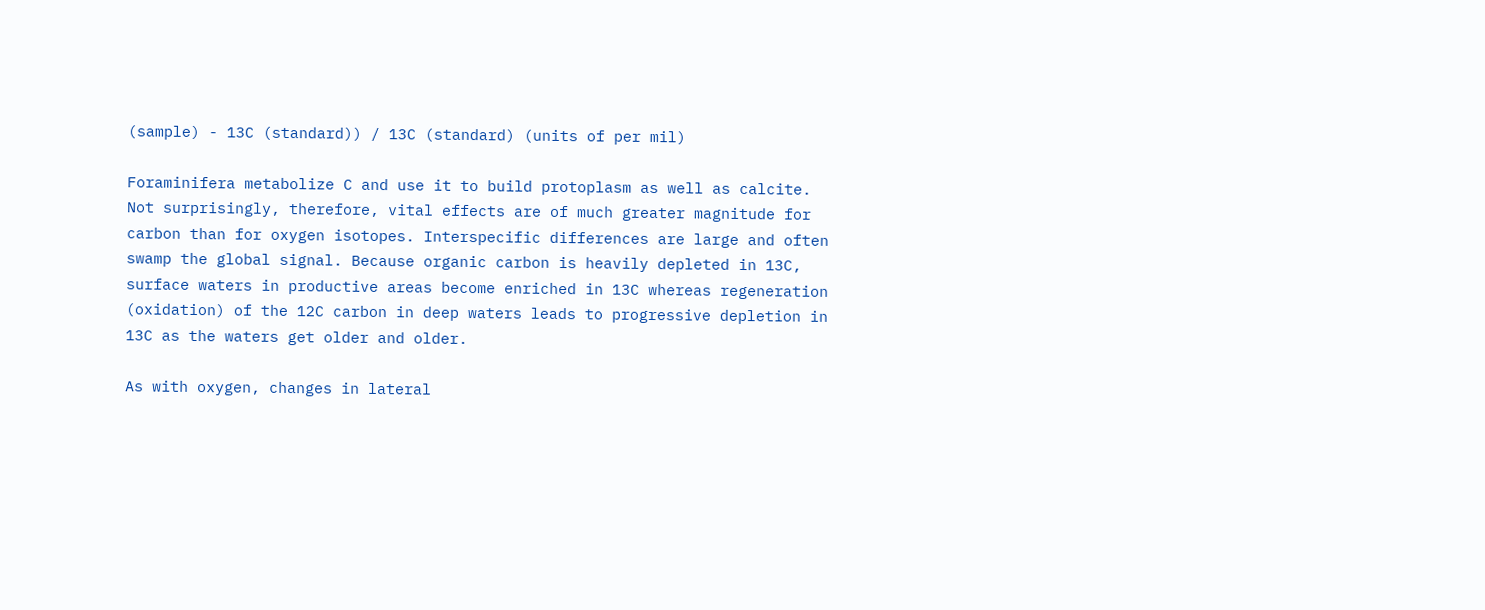(sample) - 13C (standard)) / 13C (standard) (units of per mil)

Foraminifera metabolize C and use it to build protoplasm as well as calcite. Not surprisingly, therefore, vital effects are of much greater magnitude for carbon than for oxygen isotopes. Interspecific differences are large and often swamp the global signal. Because organic carbon is heavily depleted in 13C, surface waters in productive areas become enriched in 13C whereas regeneration (oxidation) of the 12C carbon in deep waters leads to progressive depletion in 13C as the waters get older and older.

As with oxygen, changes in lateral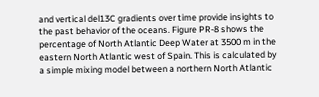and vertical del13C gradients over time provide insights to the past behavior of the oceans. Figure PR-8 shows the percentage of North Atlantic Deep Water at 3500 m in the eastern North Atlantic west of Spain. This is calculated by a simple mixing model between a northern North Atlantic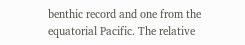benthic record and one from the equatorial Pacific. The relative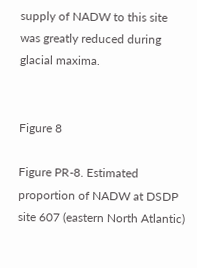supply of NADW to this site was greatly reduced during glacial maxima.


Figure 8

Figure PR-8. Estimated proportion of NADW at DSDP site 607 (eastern North Atlantic)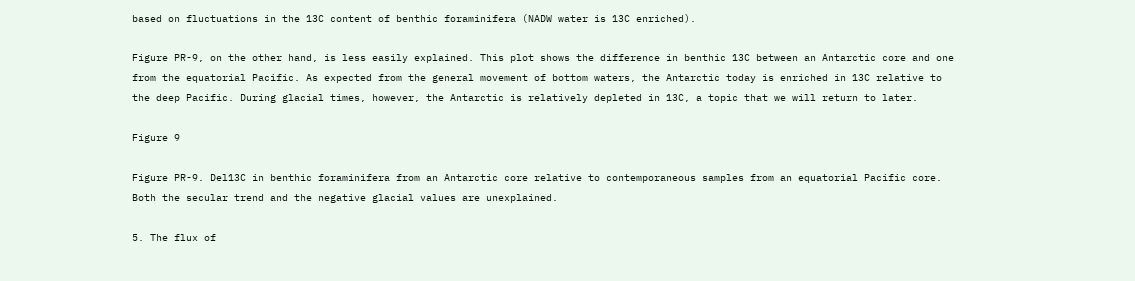based on fluctuations in the 13C content of benthic foraminifera (NADW water is 13C enriched).

Figure PR-9, on the other hand, is less easily explained. This plot shows the difference in benthic 13C between an Antarctic core and one from the equatorial Pacific. As expected from the general movement of bottom waters, the Antarctic today is enriched in 13C relative to the deep Pacific. During glacial times, however, the Antarctic is relatively depleted in 13C, a topic that we will return to later.

Figure 9

Figure PR-9. Del13C in benthic foraminifera from an Antarctic core relative to contemporaneous samples from an equatorial Pacific core. Both the secular trend and the negative glacial values are unexplained.

5. The flux of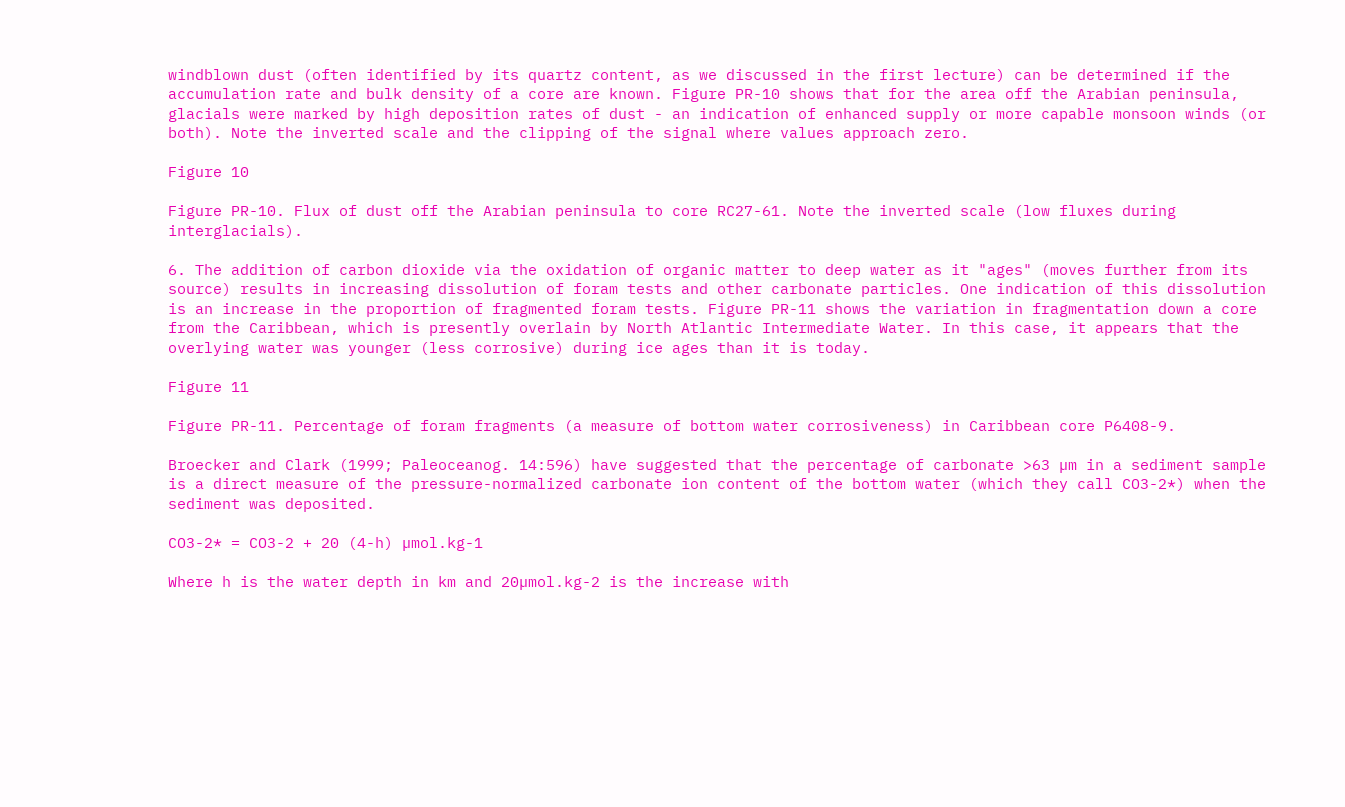windblown dust (often identified by its quartz content, as we discussed in the first lecture) can be determined if the accumulation rate and bulk density of a core are known. Figure PR-10 shows that for the area off the Arabian peninsula, glacials were marked by high deposition rates of dust - an indication of enhanced supply or more capable monsoon winds (or both). Note the inverted scale and the clipping of the signal where values approach zero.

Figure 10

Figure PR-10. Flux of dust off the Arabian peninsula to core RC27-61. Note the inverted scale (low fluxes during interglacials).

6. The addition of carbon dioxide via the oxidation of organic matter to deep water as it "ages" (moves further from its source) results in increasing dissolution of foram tests and other carbonate particles. One indication of this dissolution is an increase in the proportion of fragmented foram tests. Figure PR-11 shows the variation in fragmentation down a core from the Caribbean, which is presently overlain by North Atlantic Intermediate Water. In this case, it appears that the overlying water was younger (less corrosive) during ice ages than it is today.

Figure 11

Figure PR-11. Percentage of foram fragments (a measure of bottom water corrosiveness) in Caribbean core P6408-9.

Broecker and Clark (1999; Paleoceanog. 14:596) have suggested that the percentage of carbonate >63 µm in a sediment sample is a direct measure of the pressure-normalized carbonate ion content of the bottom water (which they call CO3-2*) when the sediment was deposited.

CO3-2* = CO3-2 + 20 (4-h) µmol.kg-1

Where h is the water depth in km and 20µmol.kg-2 is the increase with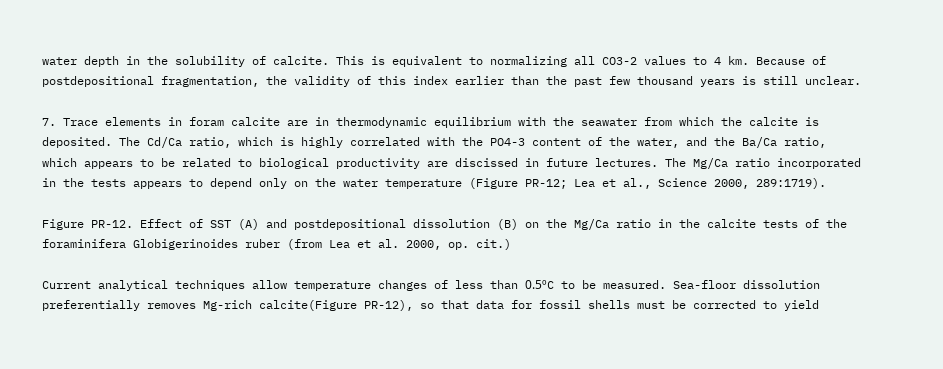water depth in the solubility of calcite. This is equivalent to normalizing all CO3-2 values to 4 km. Because of postdepositional fragmentation, the validity of this index earlier than the past few thousand years is still unclear.

7. Trace elements in foram calcite are in thermodynamic equilibrium with the seawater from which the calcite is deposited. The Cd/Ca ratio, which is highly correlated with the PO4-3 content of the water, and the Ba/Ca ratio, which appears to be related to biological productivity are discissed in future lectures. The Mg/Ca ratio incorporated in the tests appears to depend only on the water temperature (Figure PR-12; Lea et al., Science 2000, 289:1719).

Figure PR-12. Effect of SST (A) and postdepositional dissolution (B) on the Mg/Ca ratio in the calcite tests of the foraminifera Globigerinoides ruber (from Lea et al. 2000, op. cit.)

Current analytical techniques allow temperature changes of less than 0.5ºC to be measured. Sea-floor dissolution preferentially removes Mg-rich calcite(Figure PR-12), so that data for fossil shells must be corrected to yield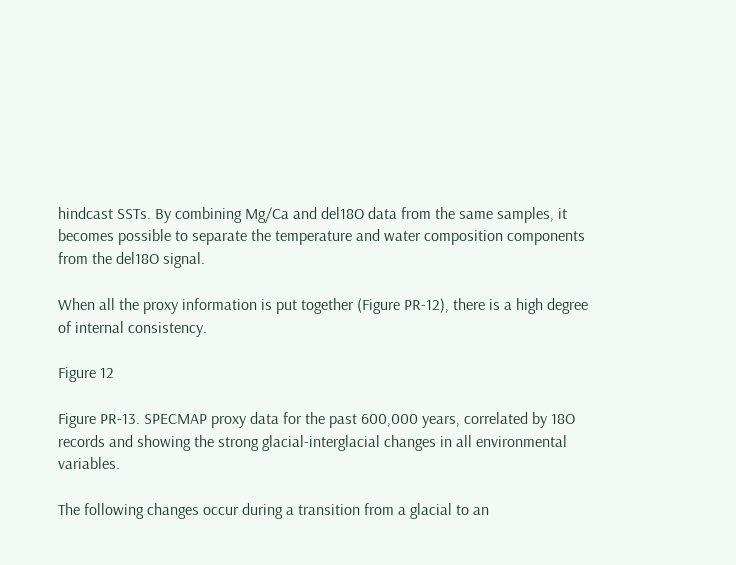hindcast SSTs. By combining Mg/Ca and del18O data from the same samples, it becomes possible to separate the temperature and water composition components from the del18O signal.

When all the proxy information is put together (Figure PR-12), there is a high degree of internal consistency.

Figure 12

Figure PR-13. SPECMAP proxy data for the past 600,000 years, correlated by 18O records and showing the strong glacial-interglacial changes in all environmental variables.

The following changes occur during a transition from a glacial to an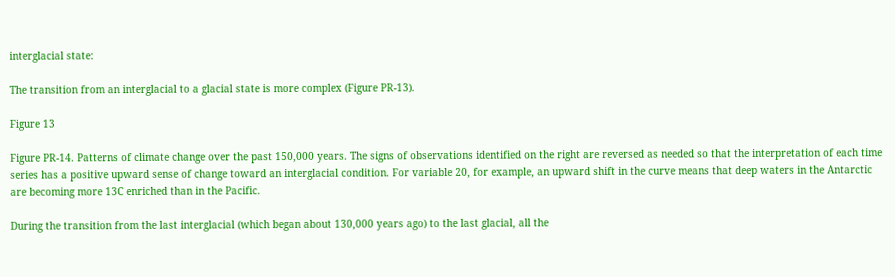interglacial state:

The transition from an interglacial to a glacial state is more complex (Figure PR-13).

Figure 13

Figure PR-14. Patterns of climate change over the past 150,000 years. The signs of observations identified on the right are reversed as needed so that the interpretation of each time series has a positive upward sense of change toward an interglacial condition. For variable 20, for example, an upward shift in the curve means that deep waters in the Antarctic are becoming more 13C enriched than in the Pacific.

During the transition from the last interglacial (which began about 130,000 years ago) to the last glacial, all the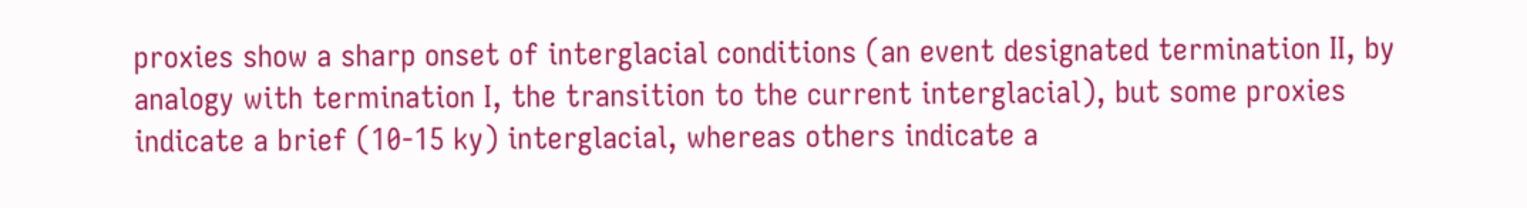proxies show a sharp onset of interglacial conditions (an event designated termination II, by analogy with termination I, the transition to the current interglacial), but some proxies indicate a brief (10-15 ky) interglacial, whereas others indicate a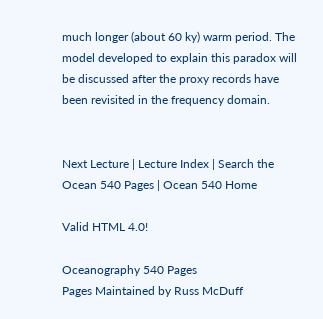much longer (about 60 ky) warm period. The model developed to explain this paradox will be discussed after the proxy records have been revisited in the frequency domain.


Next Lecture | Lecture Index | Search the Ocean 540 Pages | Ocean 540 Home

Valid HTML 4.0!

Oceanography 540 Pages
Pages Maintained by Russ McDuff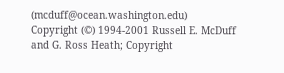(mcduff@ocean.washington.edu)
Copyright (©) 1994-2001 Russell E. McDuff and G. Ross Heath; Copyright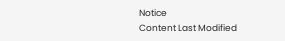Notice
Content Last Modified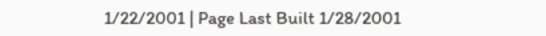1/22/2001 | Page Last Built 1/28/2001